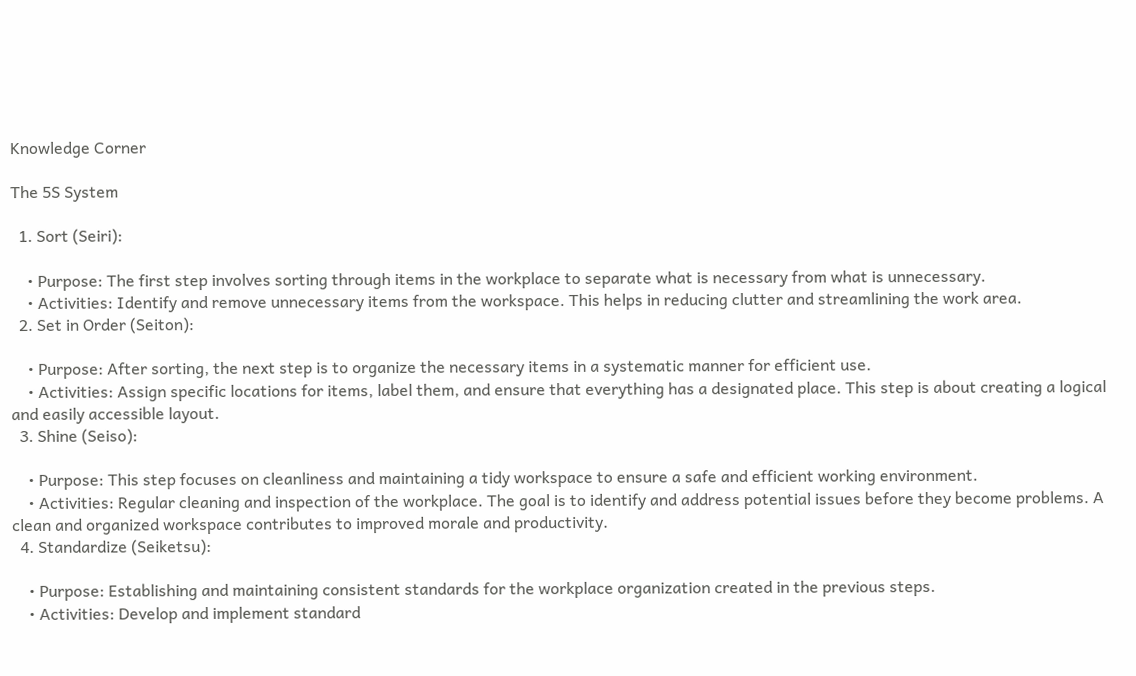Knowledge Corner

The 5S System

  1. Sort (Seiri):

    • Purpose: The first step involves sorting through items in the workplace to separate what is necessary from what is unnecessary.
    • Activities: Identify and remove unnecessary items from the workspace. This helps in reducing clutter and streamlining the work area.
  2. Set in Order (Seiton):

    • Purpose: After sorting, the next step is to organize the necessary items in a systematic manner for efficient use.
    • Activities: Assign specific locations for items, label them, and ensure that everything has a designated place. This step is about creating a logical and easily accessible layout.
  3. Shine (Seiso):

    • Purpose: This step focuses on cleanliness and maintaining a tidy workspace to ensure a safe and efficient working environment.
    • Activities: Regular cleaning and inspection of the workplace. The goal is to identify and address potential issues before they become problems. A clean and organized workspace contributes to improved morale and productivity.
  4. Standardize (Seiketsu):

    • Purpose: Establishing and maintaining consistent standards for the workplace organization created in the previous steps.
    • Activities: Develop and implement standard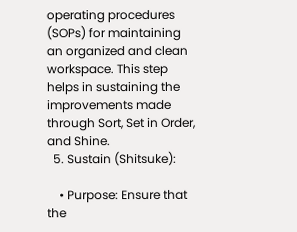operating procedures (SOPs) for maintaining an organized and clean workspace. This step helps in sustaining the improvements made through Sort, Set in Order, and Shine.
  5. Sustain (Shitsuke):

    • Purpose: Ensure that the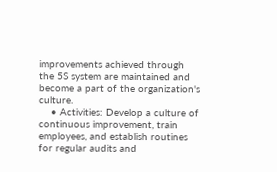improvements achieved through the 5S system are maintained and become a part of the organization's culture.
    • Activities: Develop a culture of continuous improvement, train employees, and establish routines for regular audits and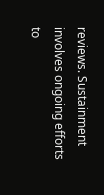reviews. Sustainment involves ongoing efforts to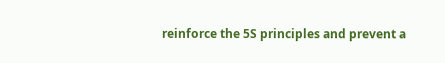reinforce the 5S principles and prevent a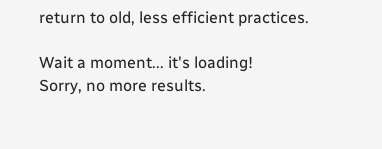return to old, less efficient practices.

Wait a moment... it's loading!
Sorry, no more results.